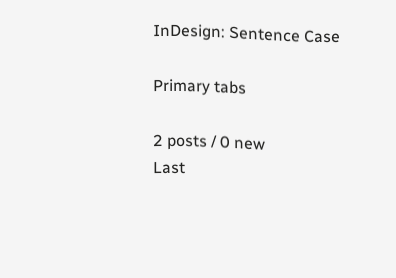InDesign: Sentence Case

Primary tabs

2 posts / 0 new
Last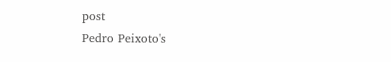post
Pedro Peixoto's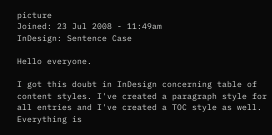picture
Joined: 23 Jul 2008 - 11:49am
InDesign: Sentence Case

Hello everyone.

I got this doubt in InDesign concerning table of content styles. I've created a paragraph style for all entries and I've created a TOC style as well. Everything is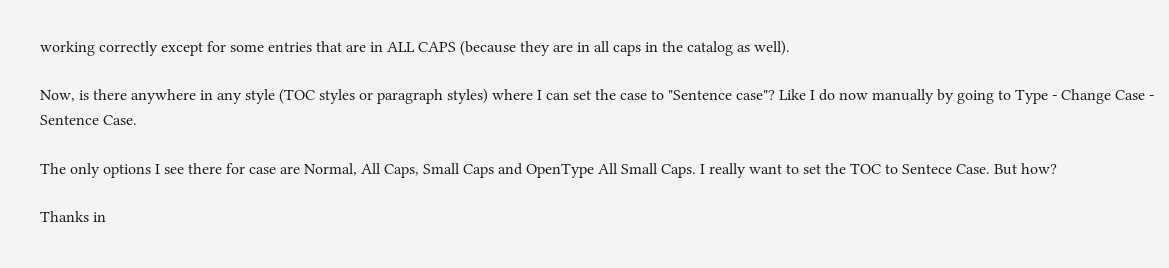working correctly except for some entries that are in ALL CAPS (because they are in all caps in the catalog as well).

Now, is there anywhere in any style (TOC styles or paragraph styles) where I can set the case to "Sentence case"? Like I do now manually by going to Type - Change Case - Sentence Case.

The only options I see there for case are Normal, All Caps, Small Caps and OpenType All Small Caps. I really want to set the TOC to Sentece Case. But how?

Thanks in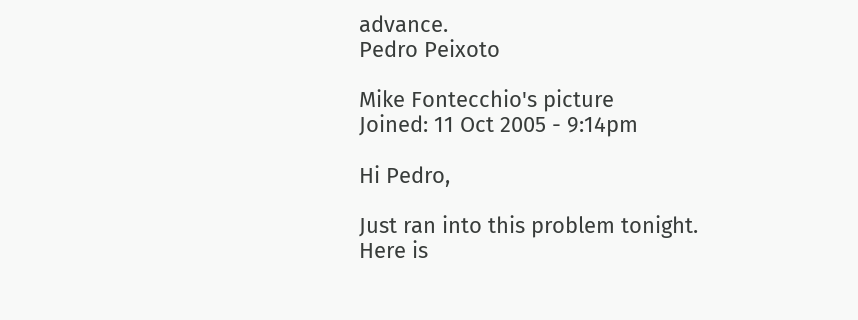advance.
Pedro Peixoto

Mike Fontecchio's picture
Joined: 11 Oct 2005 - 9:14pm

Hi Pedro,

Just ran into this problem tonight. Here is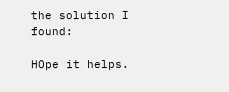the solution I found:

HOpe it helps.